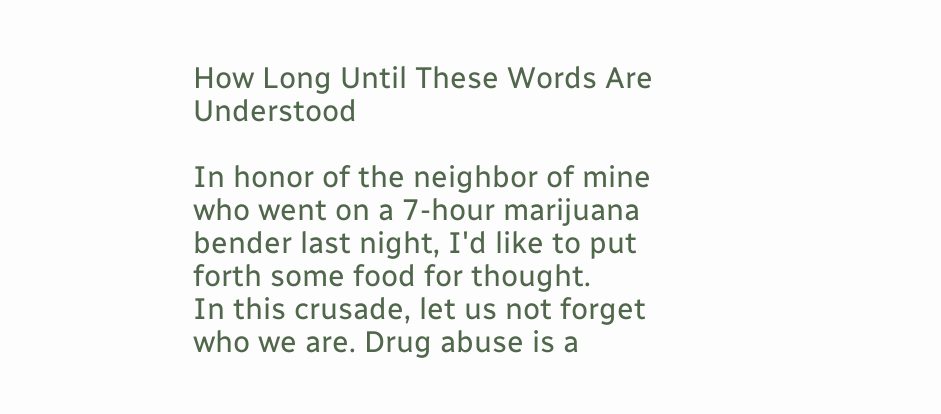How Long Until These Words Are Understood

In honor of the neighbor of mine who went on a 7-hour marijuana bender last night, I'd like to put forth some food for thought.
In this crusade, let us not forget who we are. Drug abuse is a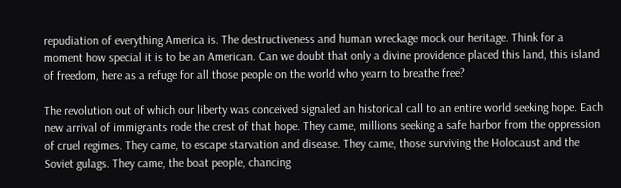repudiation of everything America is. The destructiveness and human wreckage mock our heritage. Think for a moment how special it is to be an American. Can we doubt that only a divine providence placed this land, this island of freedom, here as a refuge for all those people on the world who yearn to breathe free?

The revolution out of which our liberty was conceived signaled an historical call to an entire world seeking hope. Each new arrival of immigrants rode the crest of that hope. They came, millions seeking a safe harbor from the oppression of cruel regimes. They came, to escape starvation and disease. They came, those surviving the Holocaust and the Soviet gulags. They came, the boat people, chancing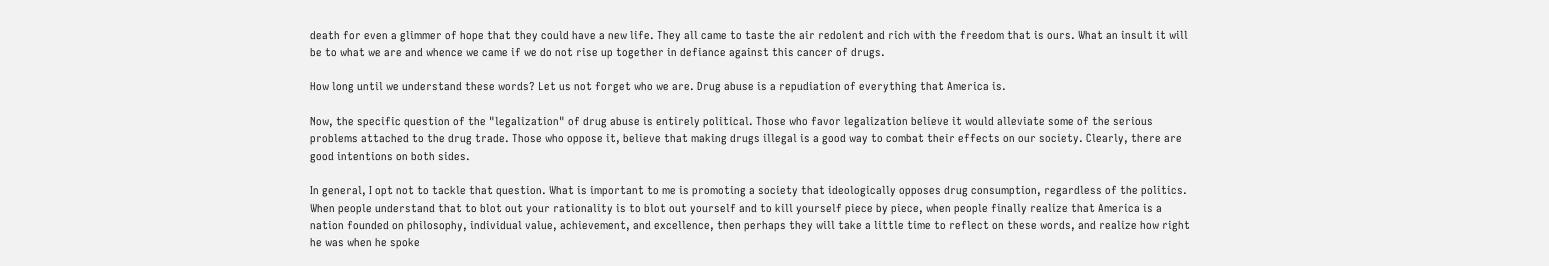death for even a glimmer of hope that they could have a new life. They all came to taste the air redolent and rich with the freedom that is ours. What an insult it will be to what we are and whence we came if we do not rise up together in defiance against this cancer of drugs.

How long until we understand these words? Let us not forget who we are. Drug abuse is a repudiation of everything that America is.

Now, the specific question of the "legalization" of drug abuse is entirely political. Those who favor legalization believe it would alleviate some of the serious problems attached to the drug trade. Those who oppose it, believe that making drugs illegal is a good way to combat their effects on our society. Clearly, there are good intentions on both sides.

In general, I opt not to tackle that question. What is important to me is promoting a society that ideologically opposes drug consumption, regardless of the politics. When people understand that to blot out your rationality is to blot out yourself and to kill yourself piece by piece, when people finally realize that America is a nation founded on philosophy, individual value, achievement, and excellence, then perhaps they will take a little time to reflect on these words, and realize how right he was when he spoke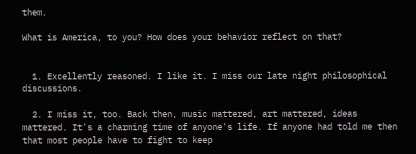them.

What is America, to you? How does your behavior reflect on that?


  1. Excellently reasoned. I like it. I miss our late night philosophical discussions.

  2. I miss it, too. Back then, music mattered, art mattered, ideas mattered. It's a charming time of anyone's life. If anyone had told me then that most people have to fight to keep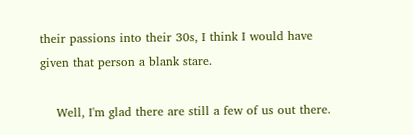their passions into their 30s, I think I would have given that person a blank stare.

    Well, I'm glad there are still a few of us out there.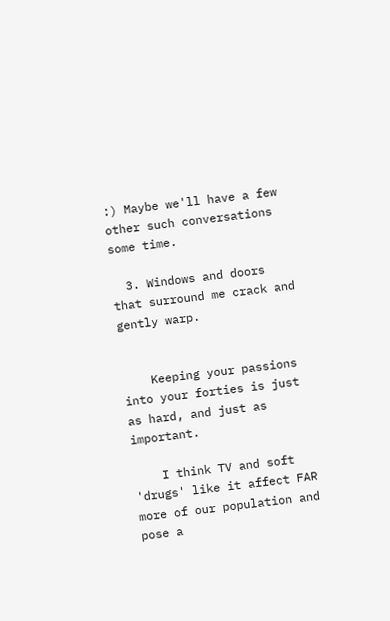:) Maybe we'll have a few other such conversations some time.

  3. Windows and doors that surround me crack and gently warp.


    Keeping your passions into your forties is just as hard, and just as important.

    I think TV and soft 'drugs' like it affect FAR more of our population and pose a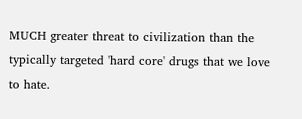MUCH greater threat to civilization than the typically targeted 'hard core' drugs that we love to hate.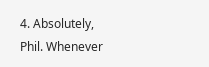4. Absolutely, Phil. Whenever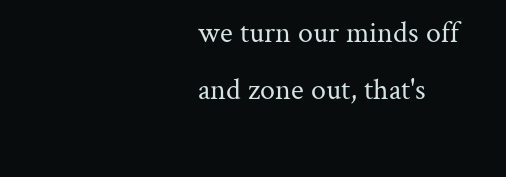we turn our minds off and zone out, that's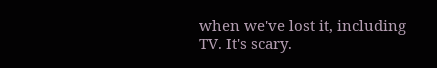when we've lost it, including TV. It's scary.